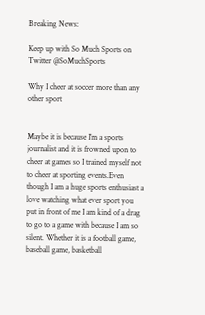Breaking News:

Keep up with So Much Sports on Twitter @SoMuchSports

Why I cheer at soccer more than any other sport


Maybe it is because I’m a sports journalist and it is frowned upon to cheer at games so I trained myself not to cheer at sporting events.Even though I am a huge sports enthusiast a love watching what ever sport you put in front of me I am kind of a drag to go to a game with because I am so silent. Whether it is a football game, baseball game, basketball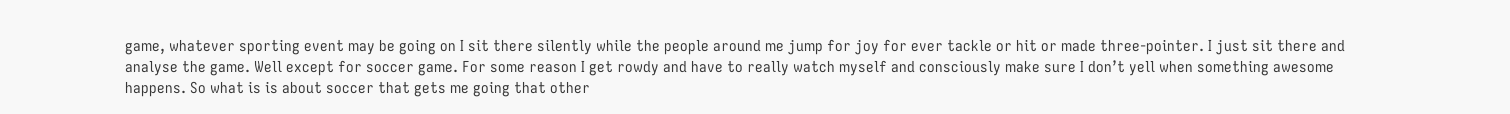game, whatever sporting event may be going on I sit there silently while the people around me jump for joy for ever tackle or hit or made three-pointer. I just sit there and analyse the game. Well except for soccer game. For some reason I get rowdy and have to really watch myself and consciously make sure I don’t yell when something awesome happens. So what is is about soccer that gets me going that other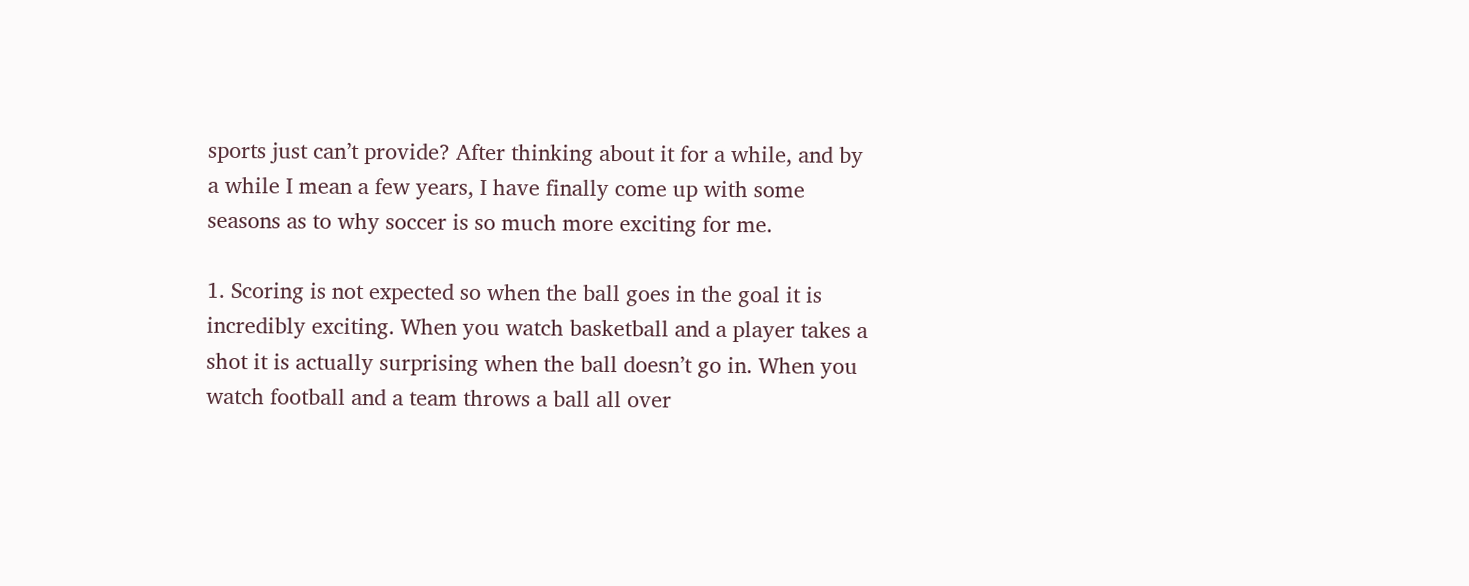sports just can’t provide? After thinking about it for a while, and by a while I mean a few years, I have finally come up with some seasons as to why soccer is so much more exciting for me.

1. Scoring is not expected so when the ball goes in the goal it is incredibly exciting. When you watch basketball and a player takes a shot it is actually surprising when the ball doesn’t go in. When you watch football and a team throws a ball all over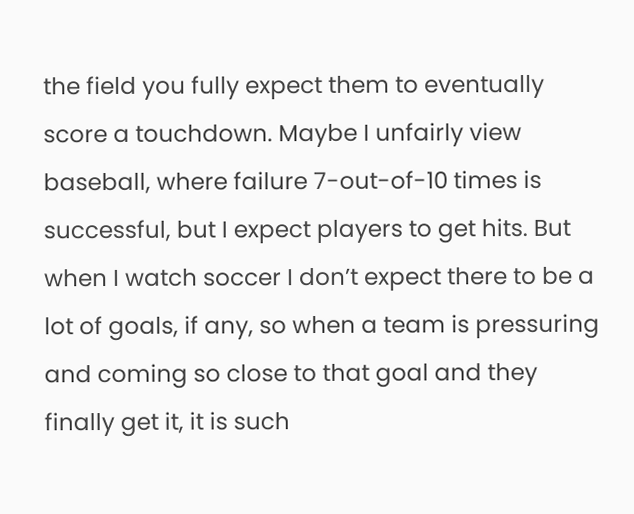the field you fully expect them to eventually score a touchdown. Maybe I unfairly view baseball, where failure 7-out-of-10 times is successful, but I expect players to get hits. But when I watch soccer I don’t expect there to be a lot of goals, if any, so when a team is pressuring and coming so close to that goal and they finally get it, it is such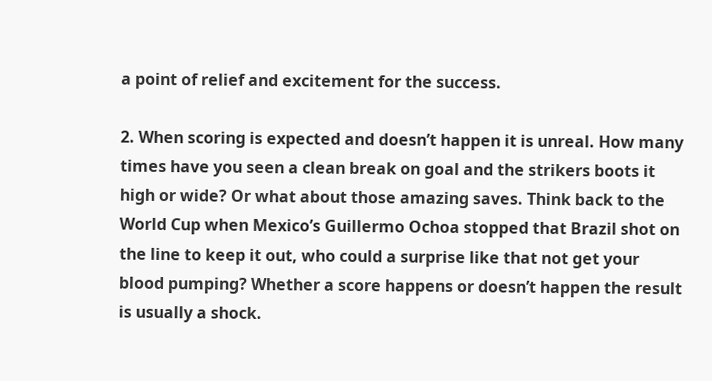a point of relief and excitement for the success.

2. When scoring is expected and doesn’t happen it is unreal. How many times have you seen a clean break on goal and the strikers boots it high or wide? Or what about those amazing saves. Think back to the World Cup when Mexico’s Guillermo Ochoa stopped that Brazil shot on the line to keep it out, who could a surprise like that not get your blood pumping? Whether a score happens or doesn’t happen the result is usually a shock.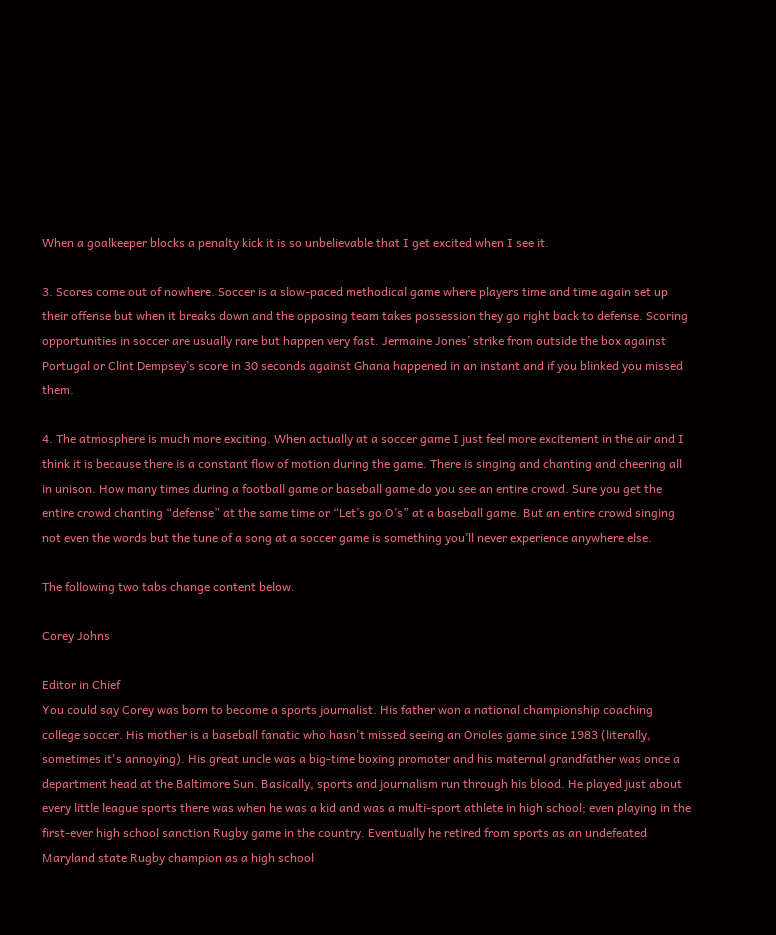When a goalkeeper blocks a penalty kick it is so unbelievable that I get excited when I see it.

3. Scores come out of nowhere. Soccer is a slow-paced methodical game where players time and time again set up their offense but when it breaks down and the opposing team takes possession they go right back to defense. Scoring opportunities in soccer are usually rare but happen very fast. Jermaine Jones’ strike from outside the box against Portugal or Clint Dempsey’s score in 30 seconds against Ghana happened in an instant and if you blinked you missed them.

4. The atmosphere is much more exciting. When actually at a soccer game I just feel more excitement in the air and I think it is because there is a constant flow of motion during the game. There is singing and chanting and cheering all in unison. How many times during a football game or baseball game do you see an entire crowd. Sure you get the entire crowd chanting “defense” at the same time or “Let’s go O’s” at a baseball game. But an entire crowd singing not even the words but the tune of a song at a soccer game is something you’ll never experience anywhere else.

The following two tabs change content below.

Corey Johns

Editor in Chief
You could say Corey was born to become a sports journalist. His father won a national championship coaching college soccer. His mother is a baseball fanatic who hasn't missed seeing an Orioles game since 1983 (literally, sometimes it's annoying). His great uncle was a big-time boxing promoter and his maternal grandfather was once a department head at the Baltimore Sun. Basically, sports and journalism run through his blood. He played just about every little league sports there was when he was a kid and was a multi-sport athlete in high school; even playing in the first-ever high school sanction Rugby game in the country. Eventually he retired from sports as an undefeated Maryland state Rugby champion as a high school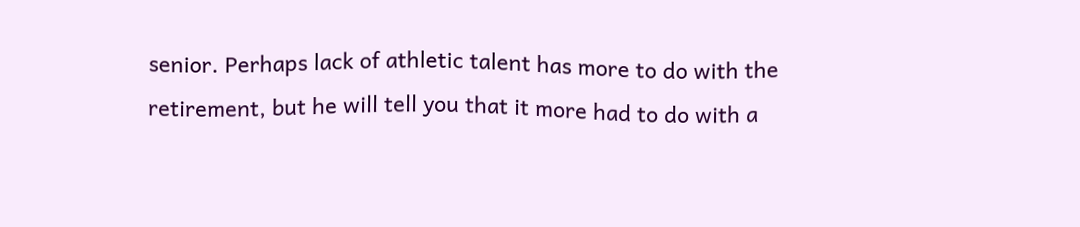senior. Perhaps lack of athletic talent has more to do with the retirement, but he will tell you that it more had to do with a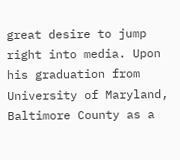great desire to jump right into media. Upon his graduation from University of Maryland, Baltimore County as a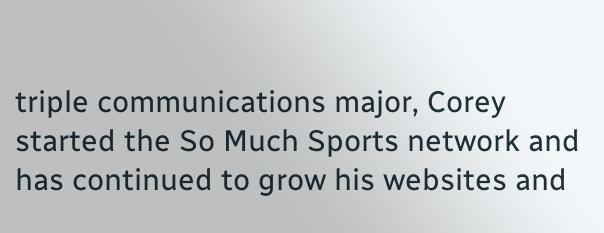triple communications major, Corey started the So Much Sports network and has continued to grow his websites and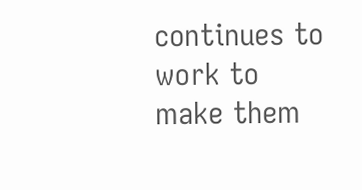continues to work to make them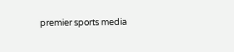premier sports media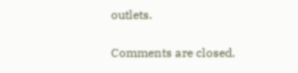outlets.

Comments are closed.